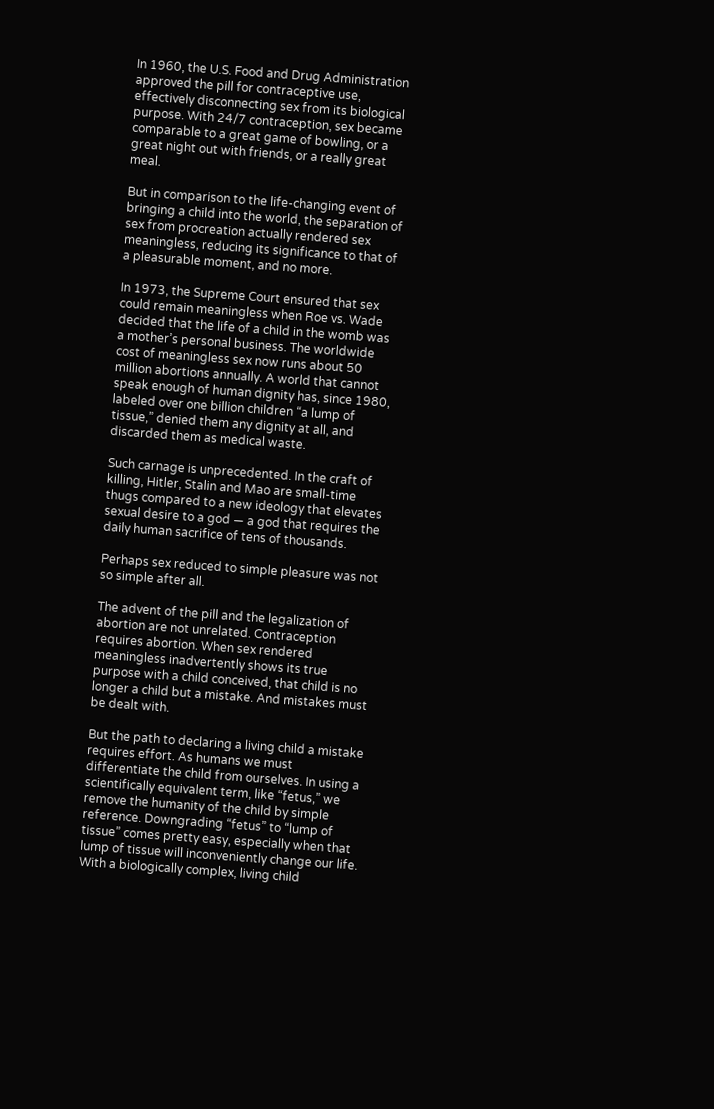In 1960, the U.S. Food and Drug Administration approved the pill for contraceptive use, effectively disconnecting sex from its biological purpose. With 24/7 contraception, sex became comparable to a great game of bowling, or a great night out with friends, or a really great meal.

But in comparison to the life-changing event of bringing a child into the world, the separation of sex from procreation actually rendered sex meaningless, reducing its significance to that of a pleasurable moment, and no more.

In 1973, the Supreme Court ensured that sex could remain meaningless when Roe vs. Wade decided that the life of a child in the womb was a mother’s personal business. The worldwide cost of meaningless sex now runs about 50 million abortions annually. A world that cannot speak enough of human dignity has, since 1980, labeled over one billion children “a lump of tissue,” denied them any dignity at all, and discarded them as medical waste.

Such carnage is unprecedented. In the craft of killing, Hitler, Stalin and Mao are small-time thugs compared to a new ideology that elevates sexual desire to a god — a god that requires the daily human sacrifice of tens of thousands.

Perhaps sex reduced to simple pleasure was not so simple after all.

The advent of the pill and the legalization of abortion are not unrelated. Contraception requires abortion. When sex rendered meaningless inadvertently shows its true purpose with a child conceived, that child is no longer a child but a mistake. And mistakes must be dealt with.

But the path to declaring a living child a mistake requires effort. As humans we must differentiate the child from ourselves. In using a scientifically equivalent term, like “fetus,” we remove the humanity of the child by simple reference. Downgrading “fetus” to “lump of tissue” comes pretty easy, especially when that lump of tissue will inconveniently change our life. With a biologically complex, living child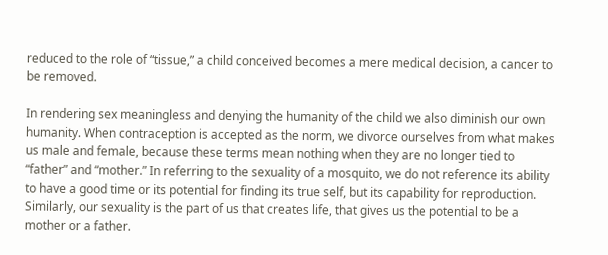reduced to the role of “tissue,” a child conceived becomes a mere medical decision, a cancer to be removed.

In rendering sex meaningless and denying the humanity of the child we also diminish our own humanity. When contraception is accepted as the norm, we divorce ourselves from what makes us male and female, because these terms mean nothing when they are no longer tied to “father” and “mother.” In referring to the sexuality of a mosquito, we do not reference its ability to have a good time or its potential for finding its true self, but its capability for reproduction. Similarly, our sexuality is the part of us that creates life, that gives us the potential to be a mother or a father.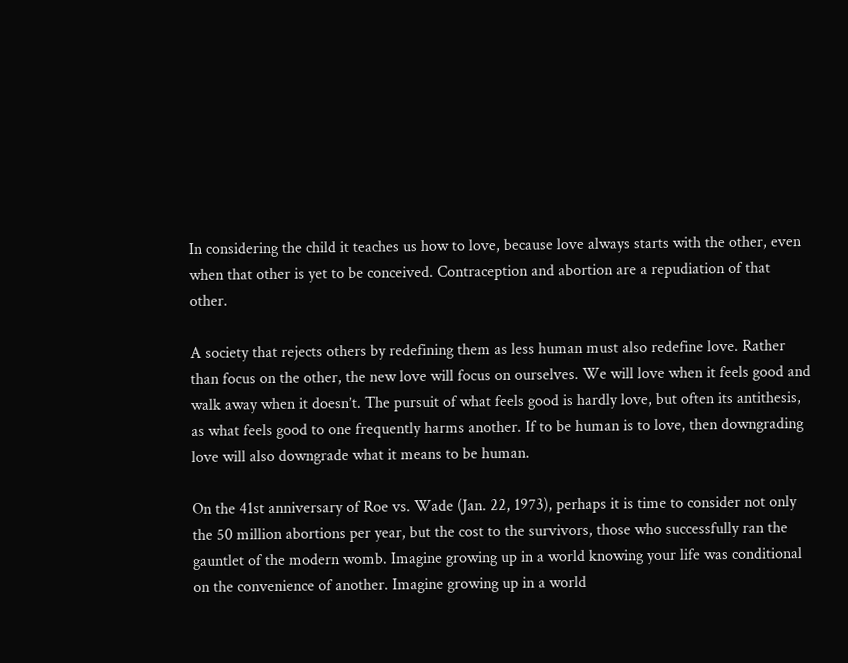In considering the child it teaches us how to love, because love always starts with the other, even when that other is yet to be conceived. Contraception and abortion are a repudiation of that other.

A society that rejects others by redefining them as less human must also redefine love. Rather than focus on the other, the new love will focus on ourselves. We will love when it feels good and walk away when it doesn’t. The pursuit of what feels good is hardly love, but often its antithesis, as what feels good to one frequently harms another. If to be human is to love, then downgrading love will also downgrade what it means to be human.

On the 41st anniversary of Roe vs. Wade (Jan. 22, 1973), perhaps it is time to consider not only the 50 million abortions per year, but the cost to the survivors, those who successfully ran the gauntlet of the modern womb. Imagine growing up in a world knowing your life was conditional on the convenience of another. Imagine growing up in a world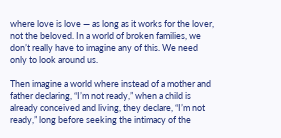where love is love — as long as it works for the lover, not the beloved. In a world of broken families, we don’t really have to imagine any of this. We need only to look around us.

Then imagine a world where instead of a mother and father declaring, “I’m not ready,” when a child is already conceived and living, they declare, “I’m not ready,” long before seeking the intimacy of the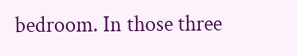bedroom. In those three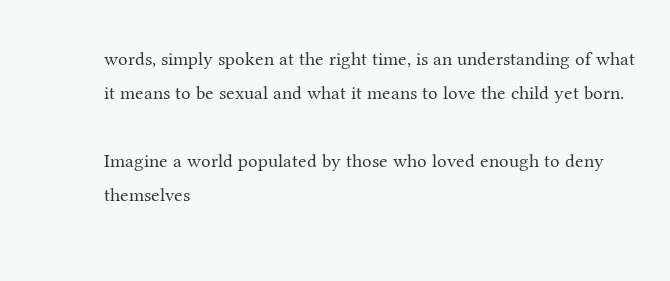words, simply spoken at the right time, is an understanding of what it means to be sexual and what it means to love the child yet born.

Imagine a world populated by those who loved enough to deny themselves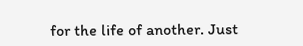for the life of another. Just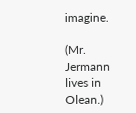imagine.

(Mr. Jermann lives in Olean.)